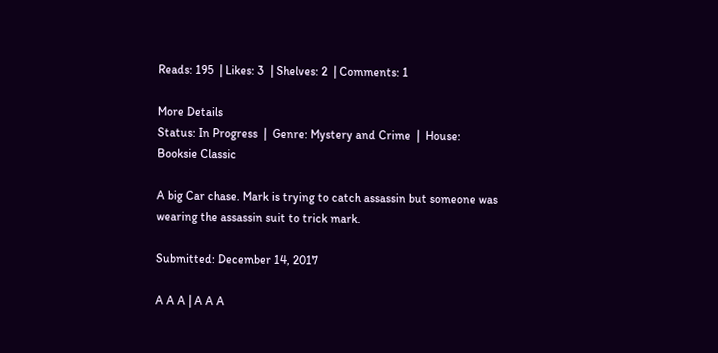Reads: 195  | Likes: 3  | Shelves: 2  | Comments: 1

More Details
Status: In Progress  |  Genre: Mystery and Crime  |  House: Booksie Classic

A big Car chase. Mark is trying to catch assassin but someone was wearing the assassin suit to trick mark.

Submitted: December 14, 2017

A A A | A A A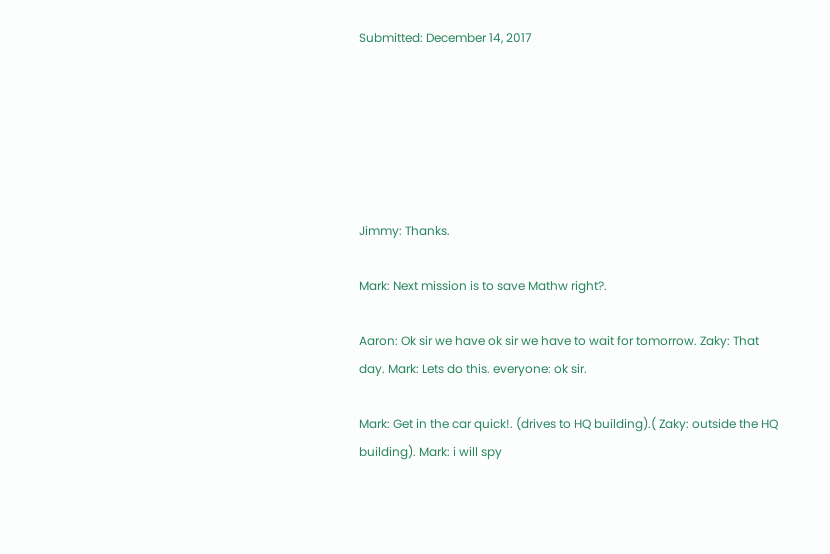Submitted: December 14, 2017






Jimmy: Thanks.

Mark: Next mission is to save Mathw right?.

Aaron: Ok sir we have ok sir we have to wait for tomorrow. Zaky: That day. Mark: Lets do this. everyone: ok sir.

Mark: Get in the car quick!. (drives to HQ building).( Zaky: outside the HQ building). Mark: i will spy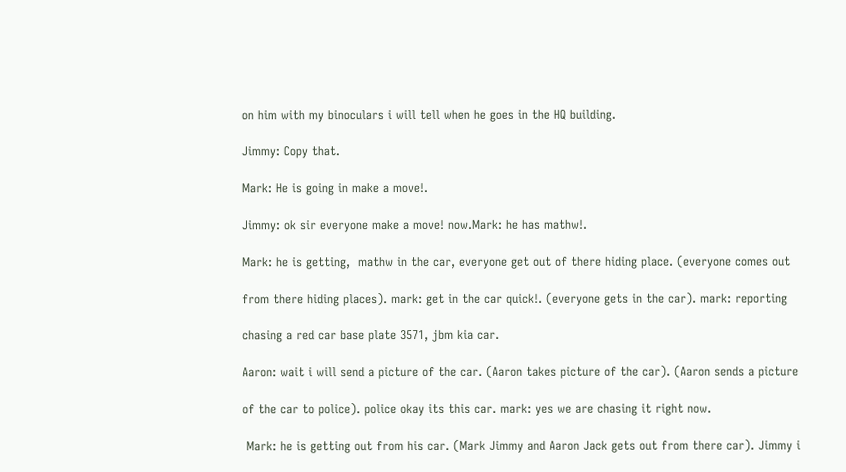on him with my binoculars i will tell when he goes in the HQ building.

Jimmy: Copy that.

Mark: He is going in make a move!.

Jimmy: ok sir everyone make a move! now.Mark: he has mathw!.

Mark: he is getting,  mathw in the car, everyone get out of there hiding place. (everyone comes out

from there hiding places). mark: get in the car quick!. (everyone gets in the car). mark: reporting

chasing a red car base plate 3571, jbm kia car.

Aaron: wait i will send a picture of the car. (Aaron takes picture of the car). (Aaron sends a picture

of the car to police). police okay its this car. mark: yes we are chasing it right now.

 Mark: he is getting out from his car. (Mark Jimmy and Aaron Jack gets out from there car). Jimmy i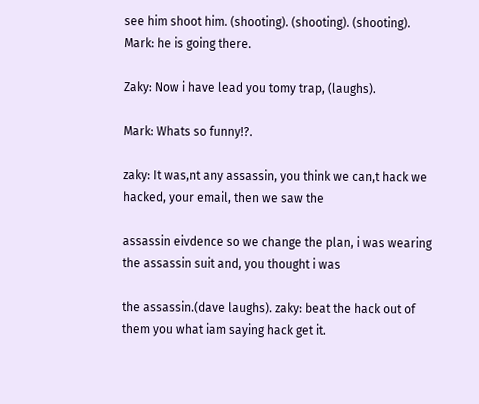see him shoot him. (shooting). (shooting). (shooting). Mark: he is going there.

Zaky: Now i have lead you tomy trap, (laughs).

Mark: Whats so funny!?.

zaky: It was,nt any assassin, you think we can,t hack we hacked, your email, then we saw the

assassin eivdence so we change the plan, i was wearing the assassin suit and, you thought i was

the assassin.(dave laughs). zaky: beat the hack out of them you what iam saying hack get it.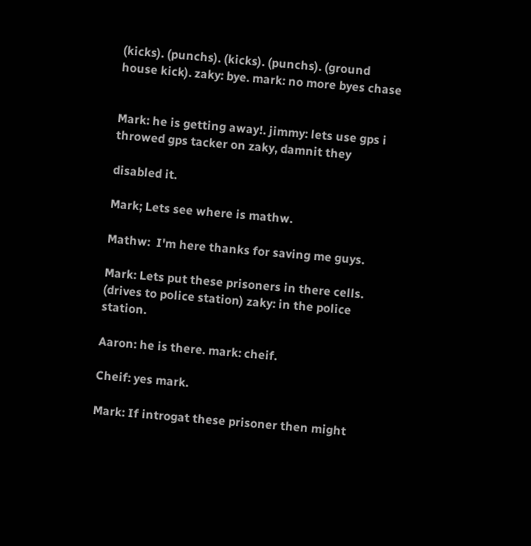(kicks). (punchs). (kicks). (punchs). (ground house kick). zaky: bye. mark: no more byes chase


Mark: he is getting away!. jimmy: lets use gps i throwed gps tacker on zaky, damnit they

disabled it.

Mark; Lets see where is mathw.

Mathw:  I'm here thanks for saving me guys.

Mark: Lets put these prisoners in there cells. (drives to police station) zaky: in the police station.

Aaron: he is there. mark: cheif.

Cheif: yes mark.

Mark: If introgat these prisoner then might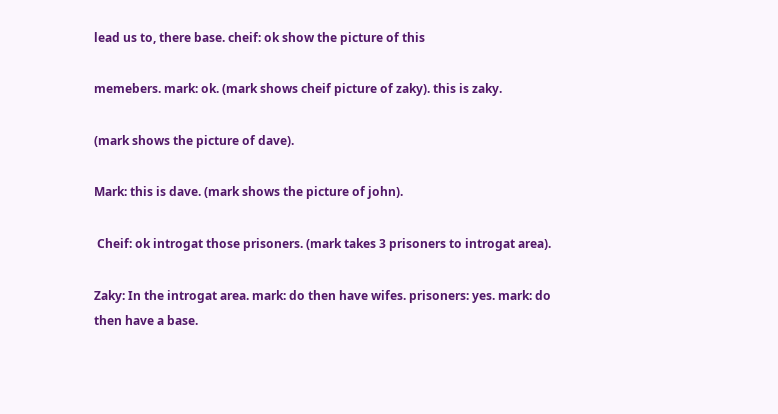lead us to, there base. cheif: ok show the picture of this

memebers. mark: ok. (mark shows cheif picture of zaky). this is zaky.

(mark shows the picture of dave).

Mark: this is dave. (mark shows the picture of john).

 Cheif: ok introgat those prisoners. (mark takes 3 prisoners to introgat area).

Zaky: In the introgat area. mark: do then have wifes. prisoners: yes. mark: do then have a base.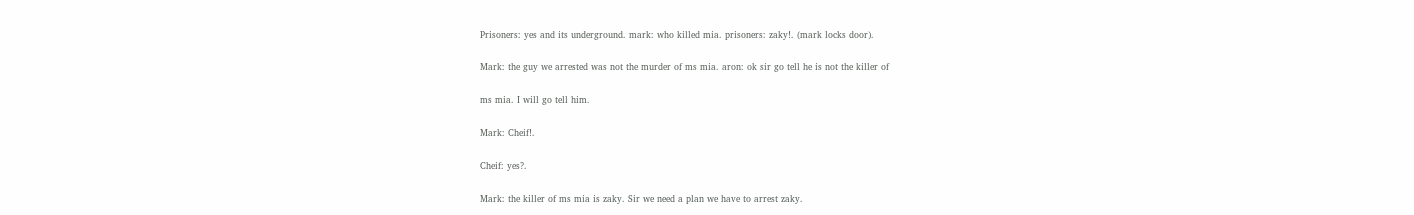Prisoners: yes and its underground. mark: who killed mia. prisoners: zaky!. (mark locks door).

Mark: the guy we arrested was not the murder of ms mia. aron: ok sir go tell he is not the killer of

ms mia. I will go tell him.

Mark: Cheif!.

Cheif: yes?.

Mark: the killer of ms mia is zaky. Sir we need a plan we have to arrest zaky.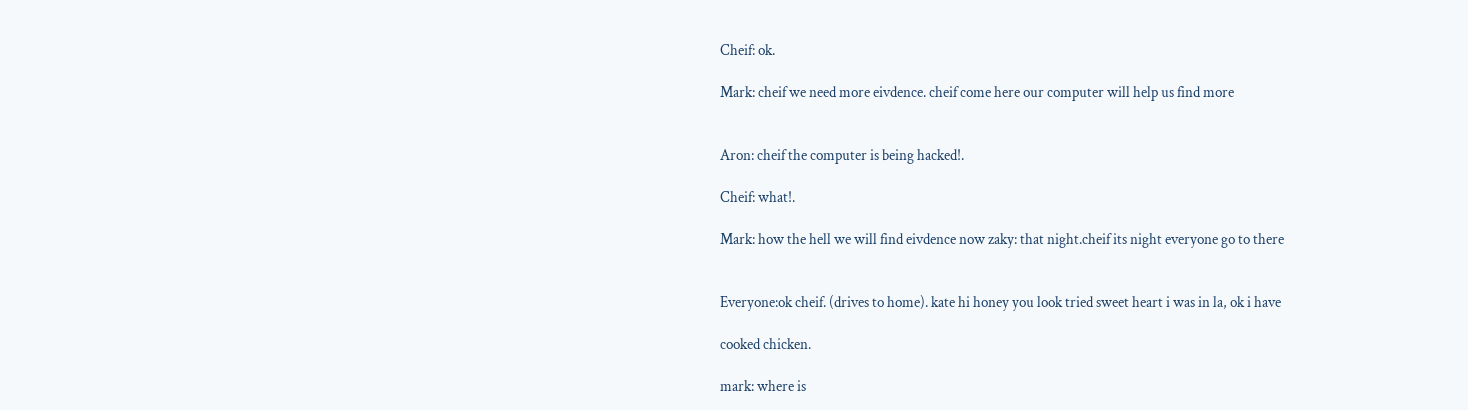Cheif: ok.

Mark: cheif we need more eivdence. cheif come here our computer will help us find more


Aron: cheif the computer is being hacked!.

Cheif: what!.

Mark: how the hell we will find eivdence now zaky: that night.cheif its night everyone go to there


Everyone:ok cheif. (drives to home). kate hi honey you look tried sweet heart i was in la, ok i have

cooked chicken.

mark: where is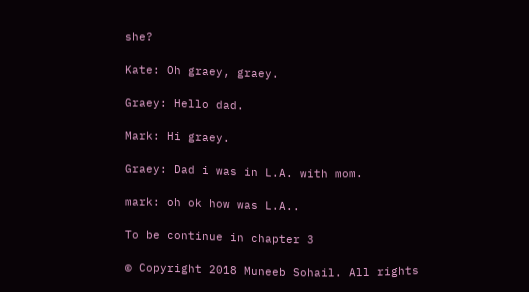she?

Kate: Oh graey, graey.

Graey: Hello dad.

Mark: Hi graey.

Graey: Dad i was in L.A. with mom.

mark: oh ok how was L.A..

To be continue in chapter 3

© Copyright 2018 Muneeb Sohail. All rights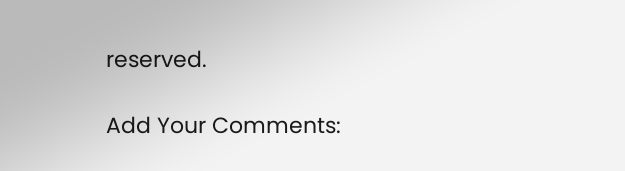reserved.

Add Your Comments: